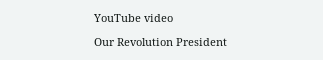YouTube video

Our Revolution President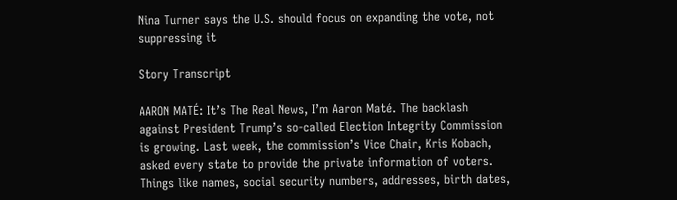Nina Turner says the U.S. should focus on expanding the vote, not suppressing it

Story Transcript

AARON MATÉ: It’s The Real News, I’m Aaron Maté. The backlash against President Trump’s so-called Election Integrity Commission is growing. Last week, the commission’s Vice Chair, Kris Kobach, asked every state to provide the private information of voters. Things like names, social security numbers, addresses, birth dates,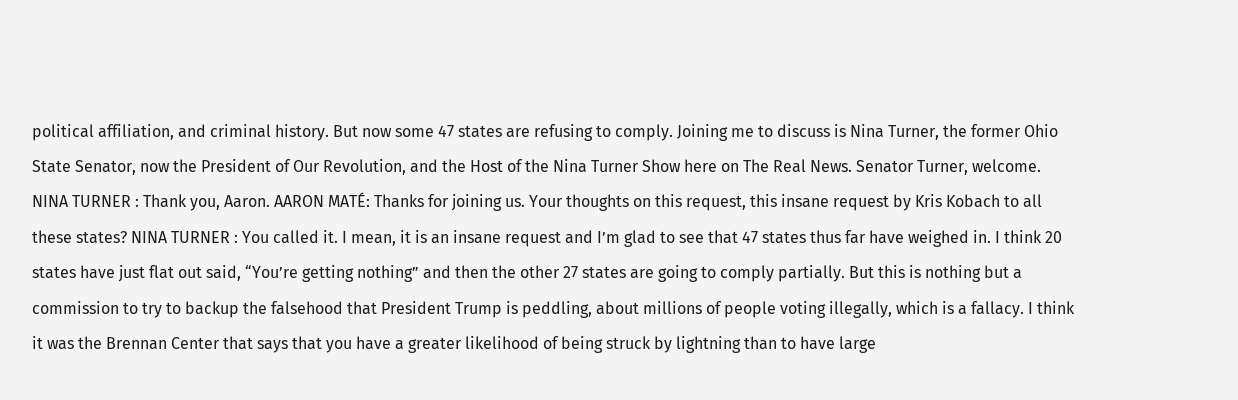political affiliation, and criminal history. But now some 47 states are refusing to comply. Joining me to discuss is Nina Turner, the former Ohio State Senator, now the President of Our Revolution, and the Host of the Nina Turner Show here on The Real News. Senator Turner, welcome. NINA TURNER : Thank you, Aaron. AARON MATÉ: Thanks for joining us. Your thoughts on this request, this insane request by Kris Kobach to all these states? NINA TURNER : You called it. I mean, it is an insane request and I’m glad to see that 47 states thus far have weighed in. I think 20 states have just flat out said, “You’re getting nothing” and then the other 27 states are going to comply partially. But this is nothing but a commission to try to backup the falsehood that President Trump is peddling, about millions of people voting illegally, which is a fallacy. I think it was the Brennan Center that says that you have a greater likelihood of being struck by lightning than to have large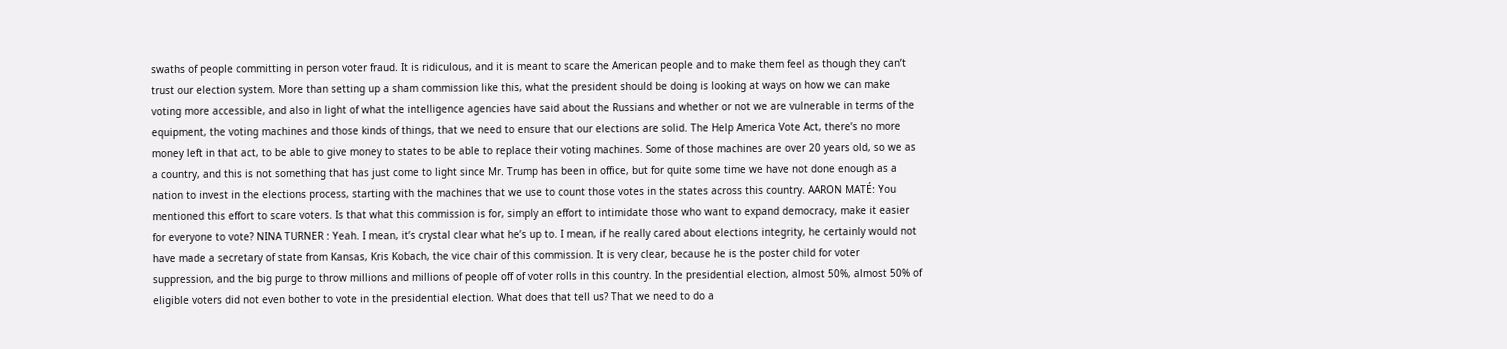swaths of people committing in person voter fraud. It is ridiculous, and it is meant to scare the American people and to make them feel as though they can’t trust our election system. More than setting up a sham commission like this, what the president should be doing is looking at ways on how we can make voting more accessible, and also in light of what the intelligence agencies have said about the Russians and whether or not we are vulnerable in terms of the equipment, the voting machines and those kinds of things, that we need to ensure that our elections are solid. The Help America Vote Act, there’s no more money left in that act, to be able to give money to states to be able to replace their voting machines. Some of those machines are over 20 years old, so we as a country, and this is not something that has just come to light since Mr. Trump has been in office, but for quite some time we have not done enough as a nation to invest in the elections process, starting with the machines that we use to count those votes in the states across this country. AARON MATÉ: You mentioned this effort to scare voters. Is that what this commission is for, simply an effort to intimidate those who want to expand democracy, make it easier for everyone to vote? NINA TURNER : Yeah. I mean, it’s crystal clear what he’s up to. I mean, if he really cared about elections integrity, he certainly would not have made a secretary of state from Kansas, Kris Kobach, the vice chair of this commission. It is very clear, because he is the poster child for voter suppression, and the big purge to throw millions and millions of people off of voter rolls in this country. In the presidential election, almost 50%, almost 50% of eligible voters did not even bother to vote in the presidential election. What does that tell us? That we need to do a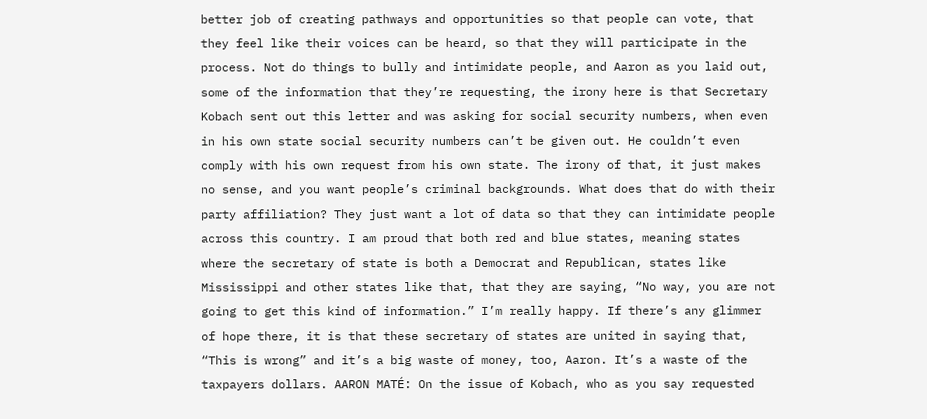better job of creating pathways and opportunities so that people can vote, that they feel like their voices can be heard, so that they will participate in the process. Not do things to bully and intimidate people, and Aaron as you laid out, some of the information that they’re requesting, the irony here is that Secretary Kobach sent out this letter and was asking for social security numbers, when even in his own state social security numbers can’t be given out. He couldn’t even comply with his own request from his own state. The irony of that, it just makes no sense, and you want people’s criminal backgrounds. What does that do with their party affiliation? They just want a lot of data so that they can intimidate people across this country. I am proud that both red and blue states, meaning states where the secretary of state is both a Democrat and Republican, states like Mississippi and other states like that, that they are saying, “No way, you are not going to get this kind of information.” I’m really happy. If there’s any glimmer of hope there, it is that these secretary of states are united in saying that, “This is wrong” and it’s a big waste of money, too, Aaron. It’s a waste of the taxpayers dollars. AARON MATÉ: On the issue of Kobach, who as you say requested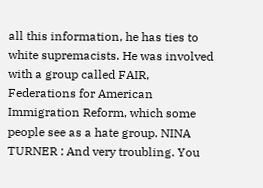all this information, he has ties to white supremacists. He was involved with a group called FAIR, Federations for American Immigration Reform, which some people see as a hate group. NINA TURNER : And very troubling. You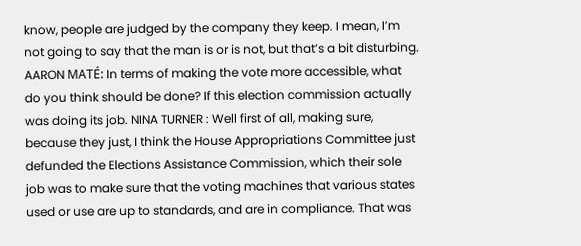know, people are judged by the company they keep. I mean, I’m not going to say that the man is or is not, but that’s a bit disturbing. AARON MATÉ: In terms of making the vote more accessible, what do you think should be done? If this election commission actually was doing its job. NINA TURNER : Well first of all, making sure, because they just, I think the House Appropriations Committee just defunded the Elections Assistance Commission, which their sole job was to make sure that the voting machines that various states used or use are up to standards, and are in compliance. That was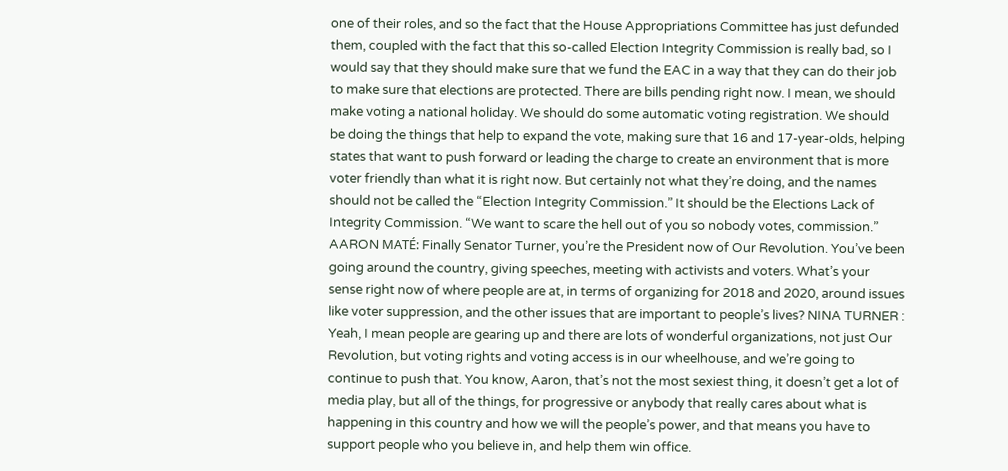one of their roles, and so the fact that the House Appropriations Committee has just defunded them, coupled with the fact that this so-called Election Integrity Commission is really bad, so I would say that they should make sure that we fund the EAC in a way that they can do their job to make sure that elections are protected. There are bills pending right now. I mean, we should make voting a national holiday. We should do some automatic voting registration. We should be doing the things that help to expand the vote, making sure that 16 and 17-year-olds, helping states that want to push forward or leading the charge to create an environment that is more voter friendly than what it is right now. But certainly not what they’re doing, and the names should not be called the “Election Integrity Commission.” It should be the Elections Lack of Integrity Commission. “We want to scare the hell out of you so nobody votes, commission.” AARON MATÉ: Finally Senator Turner, you’re the President now of Our Revolution. You’ve been going around the country, giving speeches, meeting with activists and voters. What’s your sense right now of where people are at, in terms of organizing for 2018 and 2020, around issues like voter suppression, and the other issues that are important to people’s lives? NINA TURNER : Yeah, I mean people are gearing up and there are lots of wonderful organizations, not just Our Revolution, but voting rights and voting access is in our wheelhouse, and we’re going to continue to push that. You know, Aaron, that’s not the most sexiest thing, it doesn’t get a lot of media play, but all of the things, for progressive or anybody that really cares about what is happening in this country and how we will the people’s power, and that means you have to support people who you believe in, and help them win office.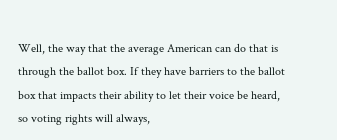Well, the way that the average American can do that is through the ballot box. If they have barriers to the ballot box that impacts their ability to let their voice be heard, so voting rights will always,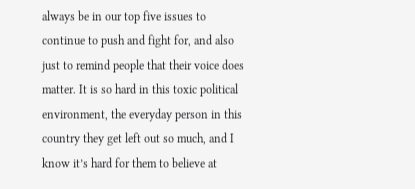always be in our top five issues to continue to push and fight for, and also just to remind people that their voice does matter. It is so hard in this toxic political environment, the everyday person in this country they get left out so much, and I know it’s hard for them to believe at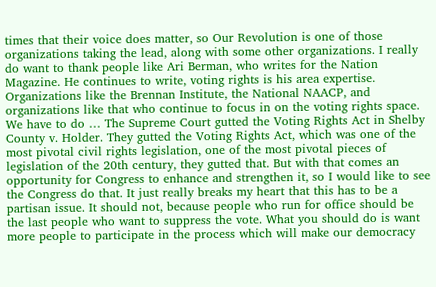times that their voice does matter, so Our Revolution is one of those organizations taking the lead, along with some other organizations. I really do want to thank people like Ari Berman, who writes for the Nation Magazine. He continues to write, voting rights is his area expertise. Organizations like the Brennan Institute, the National NAACP, and organizations like that who continue to focus in on the voting rights space. We have to do … The Supreme Court gutted the Voting Rights Act in Shelby County v. Holder. They gutted the Voting Rights Act, which was one of the most pivotal civil rights legislation, one of the most pivotal pieces of legislation of the 20th century, they gutted that. But with that comes an opportunity for Congress to enhance and strengthen it, so I would like to see the Congress do that. It just really breaks my heart that this has to be a partisan issue. It should not, because people who run for office should be the last people who want to suppress the vote. What you should do is want more people to participate in the process which will make our democracy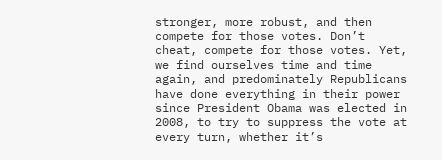stronger, more robust, and then compete for those votes. Don’t cheat, compete for those votes. Yet, we find ourselves time and time again, and predominately Republicans have done everything in their power since President Obama was elected in 2008, to try to suppress the vote at every turn, whether it’s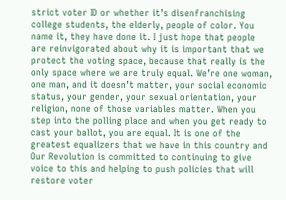strict voter ID or whether it’s disenfranchising college students, the elderly, people of color. You name it, they have done it. I just hope that people are reinvigorated about why it is important that we protect the voting space, because that really is the only space where we are truly equal. We’re one woman, one man, and it doesn’t matter, your social economic status, your gender, your sexual orientation, your religion, none of those variables matter. When you step into the polling place and when you get ready to cast your ballot, you are equal. It is one of the greatest equalizers that we have in this country and Our Revolution is committed to continuing to give voice to this and helping to push policies that will restore voter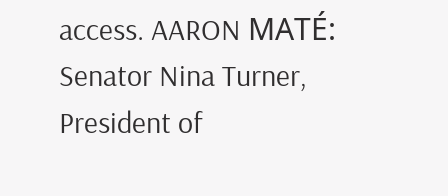access. AARON MATÉ: Senator Nina Turner, President of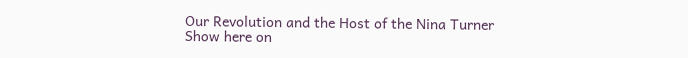Our Revolution and the Host of the Nina Turner Show here on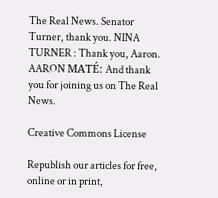The Real News. Senator Turner, thank you. NINA TURNER : Thank you, Aaron. AARON MATÉ: And thank you for joining us on The Real News.

Creative Commons License

Republish our articles for free, online or in print,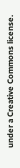under a Creative Commons license.